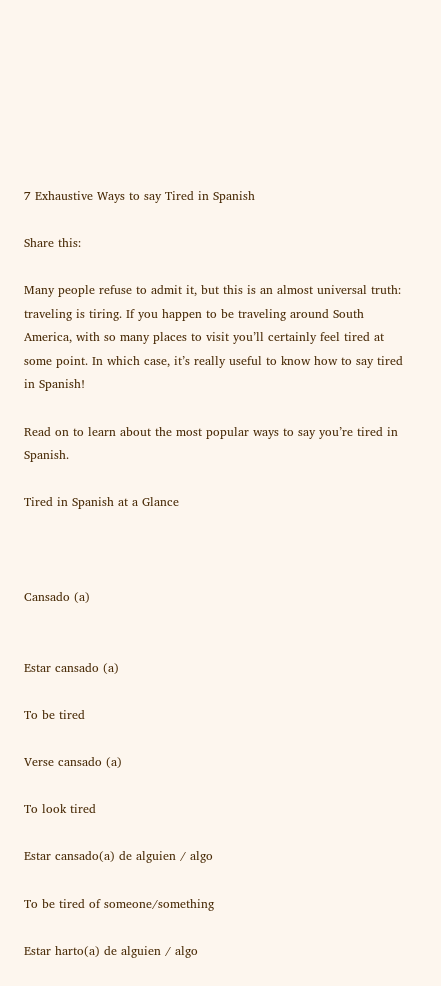7 Exhaustive Ways to say Tired in Spanish

Share this:

Many people refuse to admit it, but this is an almost universal truth: traveling is tiring. If you happen to be traveling around South America, with so many places to visit you’ll certainly feel tired at some point. In which case, it’s really useful to know how to say tired in Spanish!

Read on to learn about the most popular ways to say you’re tired in Spanish.

Tired in Spanish at a Glance



Cansado (a)


Estar cansado (a)

To be tired

Verse cansado (a)

To look tired

Estar cansado(a) de alguien / algo

To be tired of someone/something

Estar harto(a) de alguien / algo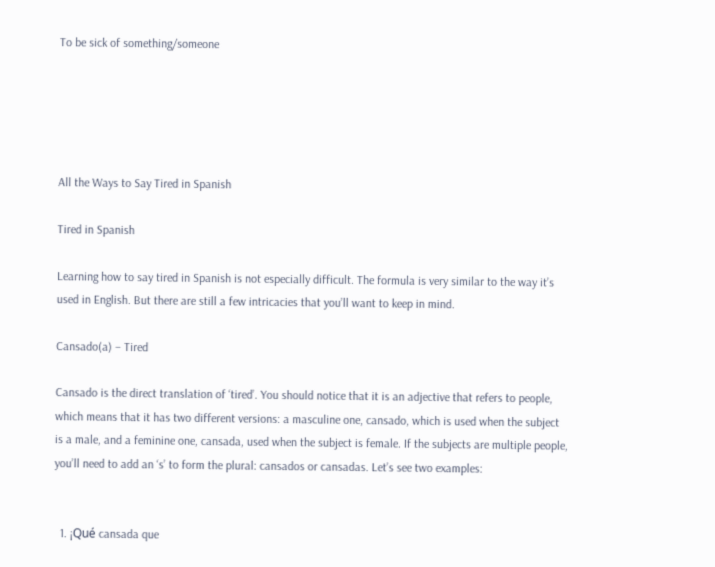To be sick of something/someone





All the Ways to Say Tired in Spanish

Tired in Spanish

Learning how to say tired in Spanish is not especially difficult. The formula is very similar to the way it’s used in English. But there are still a few intricacies that you’ll want to keep in mind.

Cansado(a) – Tired

Cansado is the direct translation of ‘tired’. You should notice that it is an adjective that refers to people, which means that it has two different versions: a masculine one, cansado, which is used when the subject is a male, and a feminine one, cansada, used when the subject is female. If the subjects are multiple people, you’ll need to add an ‘s’ to form the plural: cansados or cansadas. Let’s see two examples:


  1. ¡Qué cansada que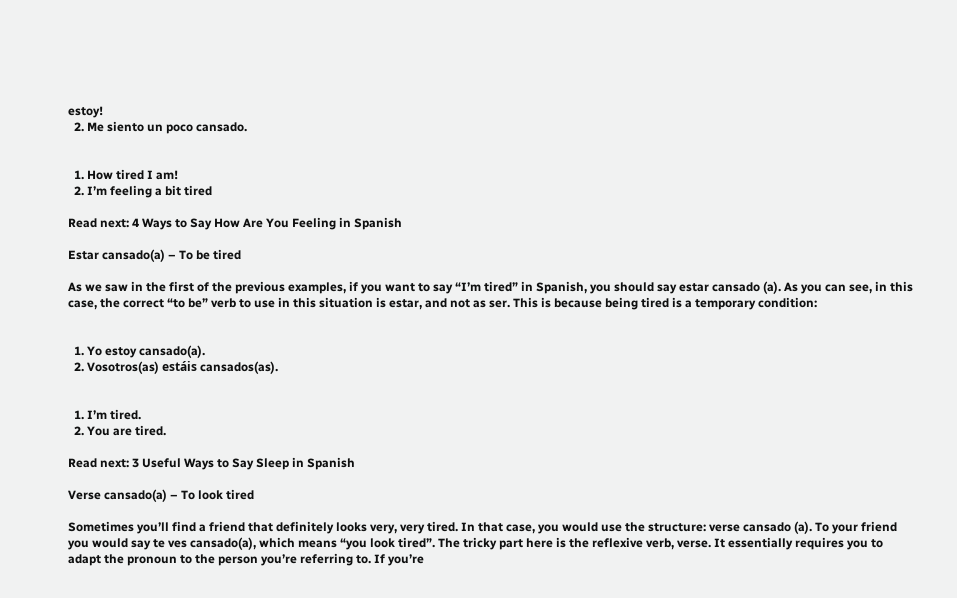estoy!
  2. Me siento un poco cansado.


  1. How tired I am!
  2. I’m feeling a bit tired

Read next: 4 Ways to Say How Are You Feeling in Spanish

Estar cansado(a) – To be tired

As we saw in the first of the previous examples, if you want to say “I’m tired” in Spanish, you should say estar cansado (a). As you can see, in this case, the correct “to be” verb to use in this situation is estar, and not as ser. This is because being tired is a temporary condition:


  1. Yo estoy cansado(a).
  2. Vosotros(as) estáis cansados(as).


  1. I’m tired.
  2. You are tired.

Read next: 3 Useful Ways to Say Sleep in Spanish

Verse cansado(a) – To look tired

Sometimes you’ll find a friend that definitely looks very, very tired. In that case, you would use the structure: verse cansado (a). To your friend you would say te ves cansado(a), which means “you look tired”. The tricky part here is the reflexive verb, verse. It essentially requires you to adapt the pronoun to the person you’re referring to. If you’re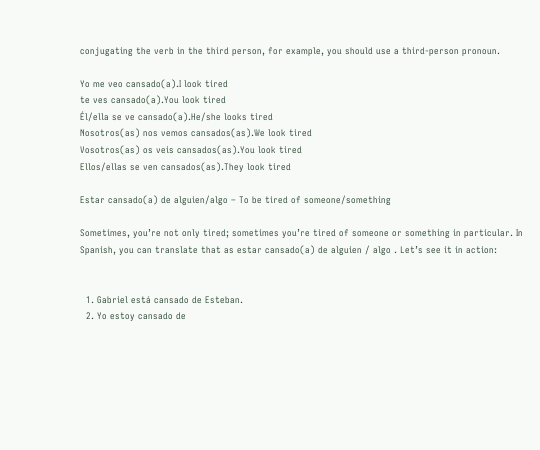conjugating the verb in the third person, for example, you should use a third-person pronoun.

Yo me veo cansado(a).I look tired
te ves cansado(a).You look tired
Él/ella se ve cansado(a).He/she looks tired
Nosotros(as) nos vemos cansados(as).We look tired
Vosotros(as) os veis cansados(as).You look tired
Ellos/ellas se ven cansados(as).They look tired

Estar cansado(a) de alguien/algo – To be tired of someone/something

Sometimes, you’re not only tired; sometimes you’re tired of someone or something in particular. In Spanish, you can translate that as estar cansado(a) de alguien / algo . Let’s see it in action:


  1. Gabriel está cansado de Esteban.
  2. Yo estoy cansado de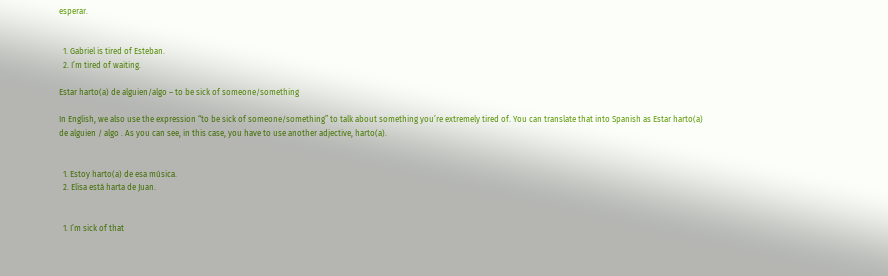esperar.


  1. Gabriel is tired of Esteban.
  2. I’m tired of waiting.

Estar harto(a) de alguien/algo – to be sick of someone/something

In English, we also use the expression “to be sick of someone/something” to talk about something you’re extremely tired of. You can translate that into Spanish as Estar harto(a) de alguien / algo . As you can see, in this case, you have to use another adjective, harto(a).


  1. Estoy harto(a) de esa música.
  2. Elisa está harta de Juan.


  1. I’m sick of that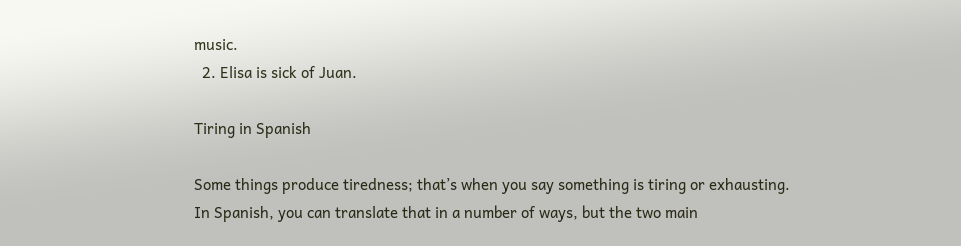music.
  2. Elisa is sick of Juan.

Tiring in Spanish

Some things produce tiredness; that’s when you say something is tiring or exhausting. In Spanish, you can translate that in a number of ways, but the two main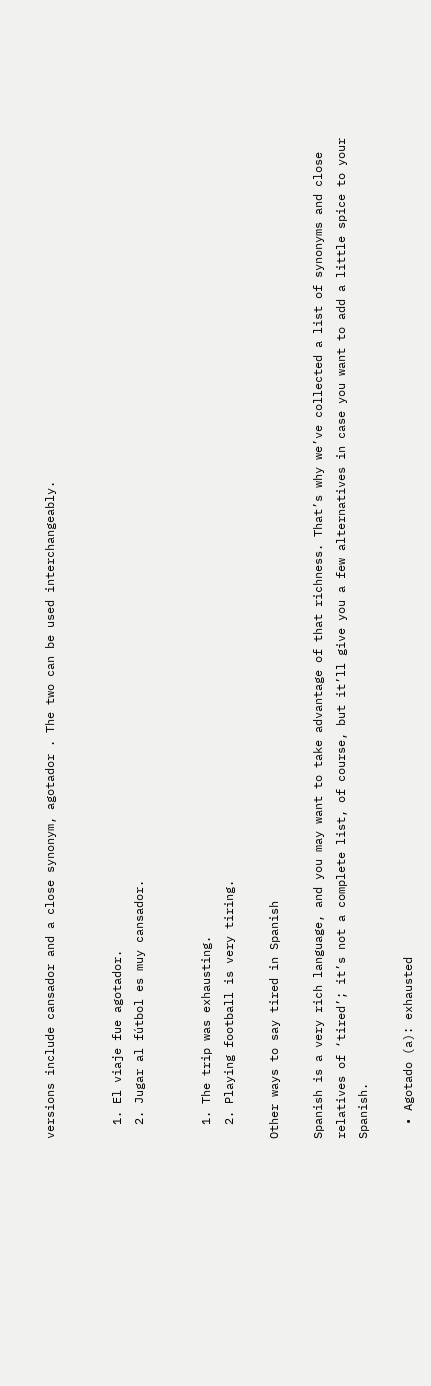versions include cansador and a close synonym, agotador . The two can be used interchangeably.


  1. El viaje fue agotador.
  2. Jugar al fútbol es muy cansador.


  1. The trip was exhausting.
  2. Playing football is very tiring.

Other ways to say tired in Spanish

Spanish is a very rich language, and you may want to take advantage of that richness. That’s why we’ve collected a list of synonyms and close relatives of ‘tired’; it’s not a complete list, of course, but it’ll give you a few alternatives in case you want to add a little spice to your Spanish.

  • Agotado (a): exhausted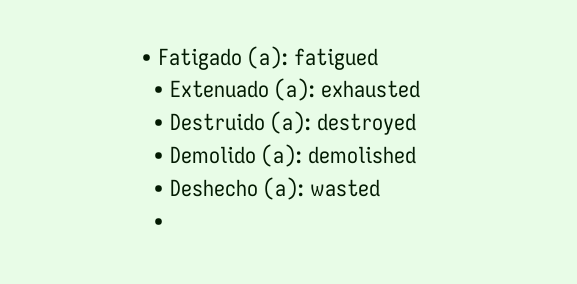• Fatigado (a): fatigued
  • Extenuado (a): exhausted
  • Destruido (a): destroyed
  • Demolido (a): demolished
  • Deshecho (a): wasted
  •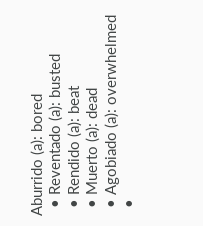Aburrido (a): bored
  • Reventado (a): busted
  • Rendido (a): beat
  • Muerto (a): dead
  • Agobiado (a): overwhelmed
  •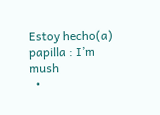Estoy hecho(a) papilla : I’m mush
  •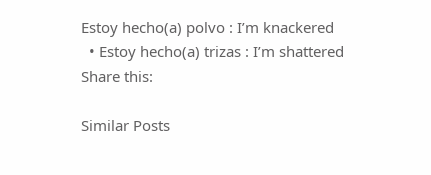Estoy hecho(a) polvo : I’m knackered
  • Estoy hecho(a) trizas : I’m shattered
Share this:

Similar Posts